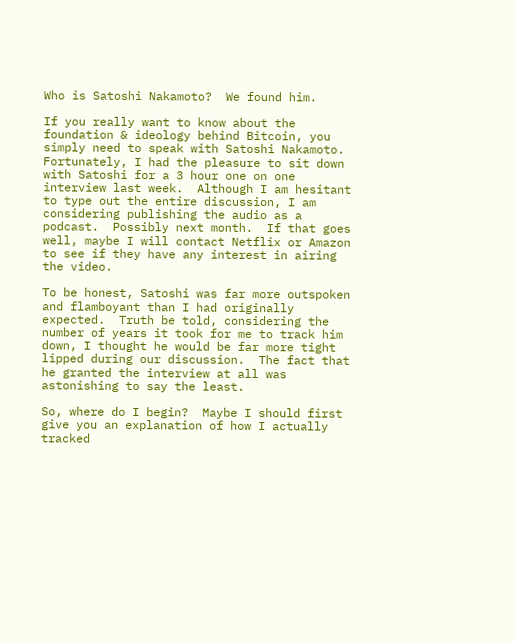Who is Satoshi Nakamoto?  We found him.

If you really want to know about the foundation & ideology behind Bitcoin, you simply need to speak with Satoshi Nakamoto.  Fortunately, I had the pleasure to sit down with Satoshi for a 3 hour one on one interview last week.  Although I am hesitant to type out the entire discussion, I am considering publishing the audio as a podcast.  Possibly next month.  If that goes well, maybe I will contact Netflix or Amazon to see if they have any interest in airing the video.

To be honest, Satoshi was far more outspoken and flamboyant than I had originally expected.  Truth be told, considering the number of years it took for me to track him down, I thought he would be far more tight lipped during our discussion.  The fact that he granted the interview at all was astonishing to say the least.

So, where do I begin?  Maybe I should first give you an explanation of how I actually tracked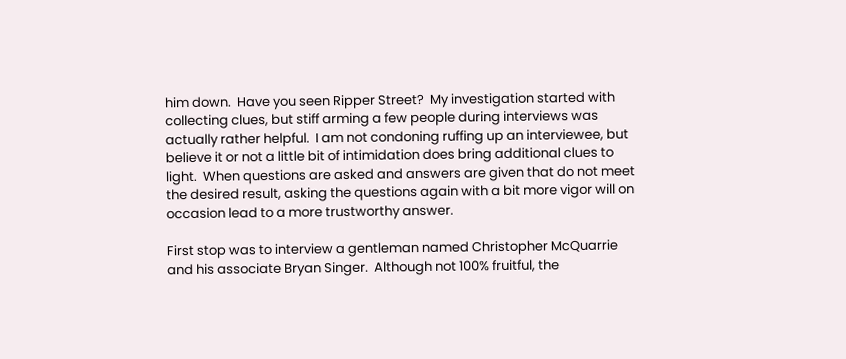him down.  Have you seen Ripper Street?  My investigation started with collecting clues, but stiff arming a few people during interviews was actually rather helpful.  I am not condoning ruffing up an interviewee, but believe it or not a little bit of intimidation does bring additional clues to light.  When questions are asked and answers are given that do not meet the desired result, asking the questions again with a bit more vigor will on occasion lead to a more trustworthy answer.

First stop was to interview a gentleman named Christopher McQuarrie and his associate Bryan Singer.  Although not 100% fruitful, the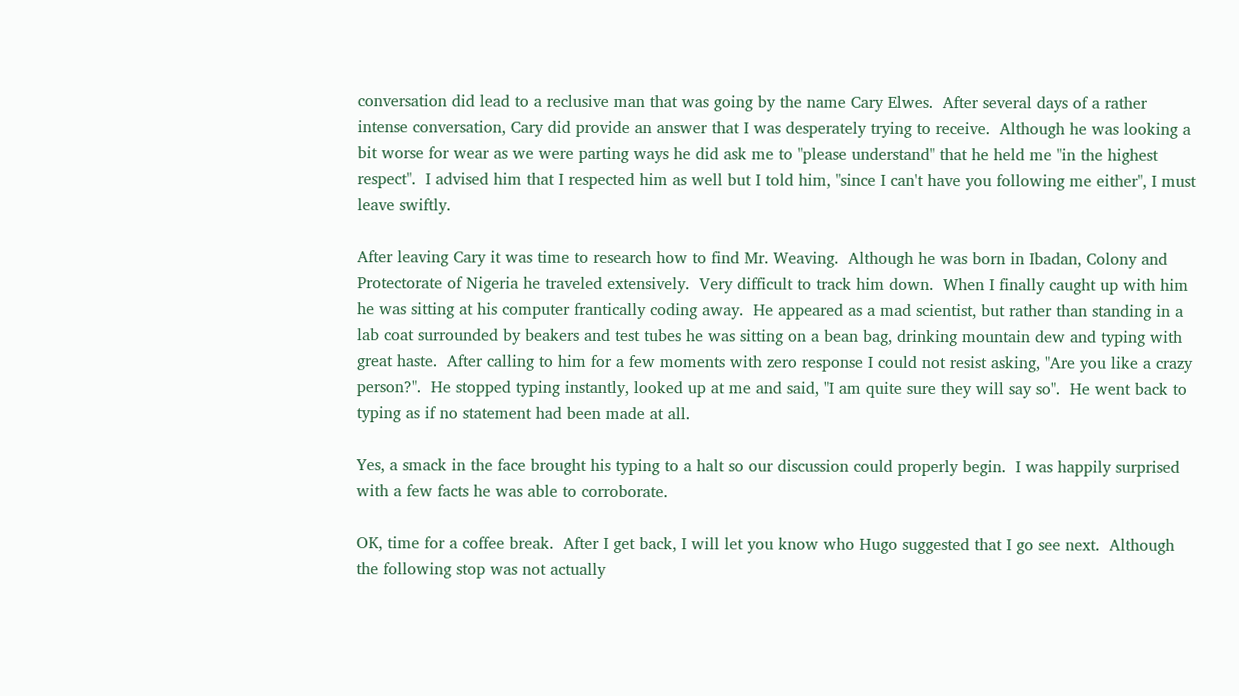conversation did lead to a reclusive man that was going by the name Cary Elwes.  After several days of a rather intense conversation, Cary did provide an answer that I was desperately trying to receive.  Although he was looking a bit worse for wear as we were parting ways he did ask me to "please understand" that he held me "in the highest respect".  I advised him that I respected him as well but I told him, "since I can't have you following me either", I must leave swiftly.

After leaving Cary it was time to research how to find Mr. Weaving.  Although he was born in Ibadan, Colony and Protectorate of Nigeria he traveled extensively.  Very difficult to track him down.  When I finally caught up with him he was sitting at his computer frantically coding away.  He appeared as a mad scientist, but rather than standing in a lab coat surrounded by beakers and test tubes he was sitting on a bean bag, drinking mountain dew and typing with great haste.  After calling to him for a few moments with zero response I could not resist asking, "Are you like a crazy person?".  He stopped typing instantly, looked up at me and said, "I am quite sure they will say so".  He went back to typing as if no statement had been made at all.

Yes, a smack in the face brought his typing to a halt so our discussion could properly begin.  I was happily surprised with a few facts he was able to corroborate.

OK, time for a coffee break.  After I get back, I will let you know who Hugo suggested that I go see next.  Although the following stop was not actually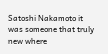Satoshi Nakamoto it was someone that truly new where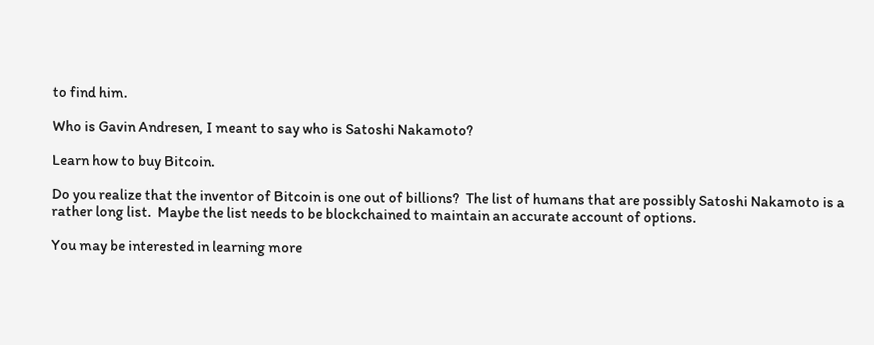to find him.

Who is Gavin Andresen, I meant to say who is Satoshi Nakamoto?

Learn how to buy Bitcoin.

Do you realize that the inventor of Bitcoin is one out of billions?  The list of humans that are possibly Satoshi Nakamoto is a rather long list.  Maybe the list needs to be blockchained to maintain an accurate account of options.

You may be interested in learning more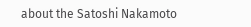about the Satoshi Nakamoto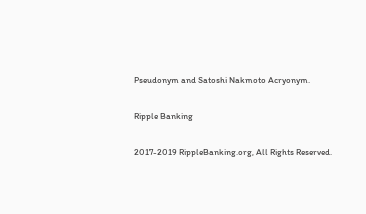Pseudonym and Satoshi Nakmoto Acryonym.

Ripple Banking

2017-2019 RippleBanking.org, All Rights Reserved.